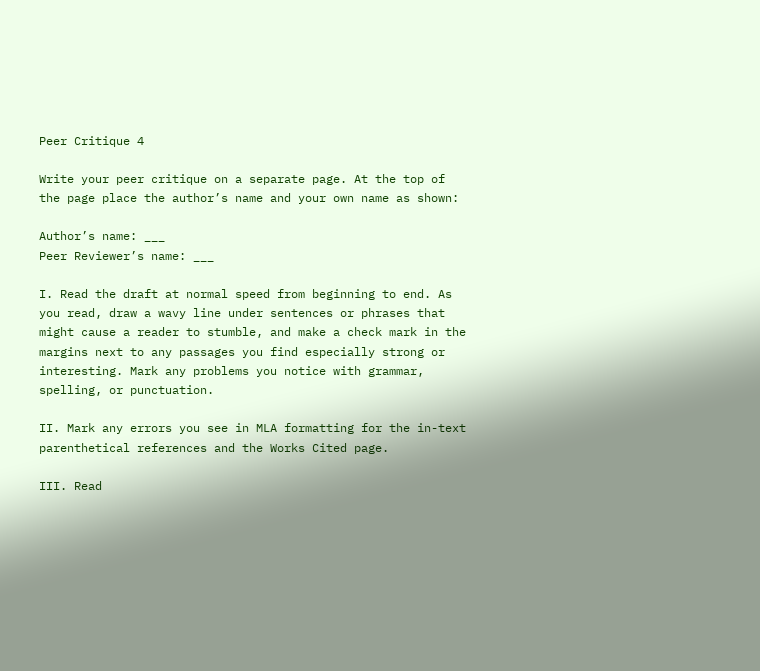Peer Critique 4

Write your peer critique on a separate page. At the top of the page place the author’s name and your own name as shown:

Author’s name: ___
Peer Reviewer’s name: ___

I. Read the draft at normal speed from beginning to end. As you read, draw a wavy line under sentences or phrases that might cause a reader to stumble, and make a check mark in the margins next to any passages you find especially strong or interesting. Mark any problems you notice with grammar, spelling, or punctuation.

II. Mark any errors you see in MLA formatting for the in-text parenthetical references and the Works Cited page.

III. Read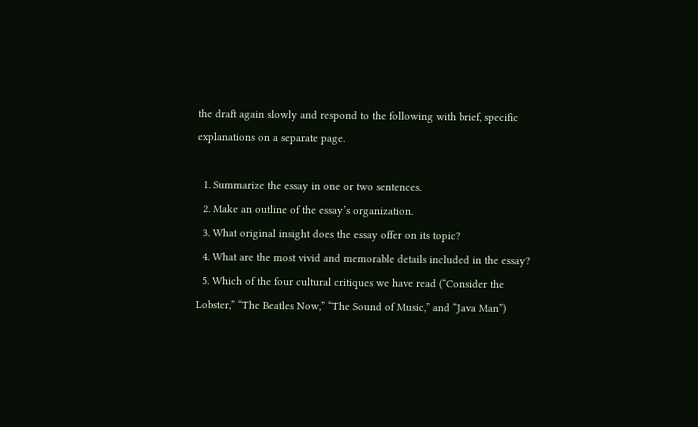the draft again slowly and respond to the following with brief, specific explanations on a separate page.

  1. Summarize the essay in one or two sentences.
  2. Make an outline of the essay’s organization.
  3. What original insight does the essay offer on its topic?
  4. What are the most vivid and memorable details included in the essay?
  5. Which of the four cultural critiques we have read (“Consider the Lobster,” “The Beatles Now,” “The Sound of Music,” and “Java Man”)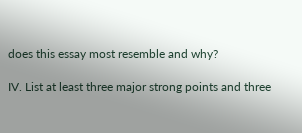does this essay most resemble and why?

IV. List at least three major strong points and three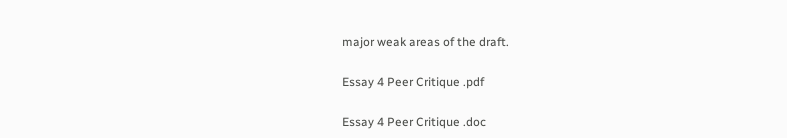major weak areas of the draft.

Essay 4 Peer Critique .pdf

Essay 4 Peer Critique .doc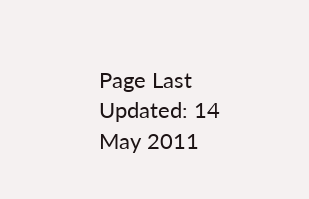Page Last Updated: 14 May 2011